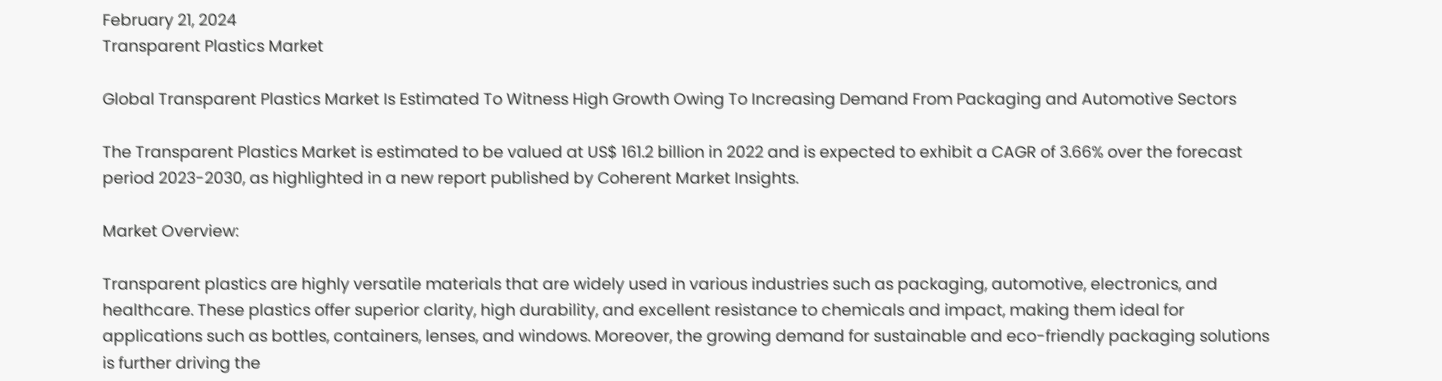February 21, 2024
Transparent Plastics Market

Global Transparent Plastics Market Is Estimated To Witness High Growth Owing To Increasing Demand From Packaging and Automotive Sectors

The Transparent Plastics Market is estimated to be valued at US$ 161.2 billion in 2022 and is expected to exhibit a CAGR of 3.66% over the forecast period 2023-2030, as highlighted in a new report published by Coherent Market Insights.

Market Overview:

Transparent plastics are highly versatile materials that are widely used in various industries such as packaging, automotive, electronics, and healthcare. These plastics offer superior clarity, high durability, and excellent resistance to chemicals and impact, making them ideal for applications such as bottles, containers, lenses, and windows. Moreover, the growing demand for sustainable and eco-friendly packaging solutions is further driving the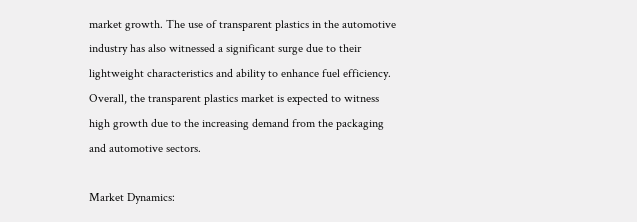market growth. The use of transparent plastics in the automotive industry has also witnessed a significant surge due to their lightweight characteristics and ability to enhance fuel efficiency. Overall, the transparent plastics market is expected to witness high growth due to the increasing demand from the packaging and automotive sectors.

Market Dynamics: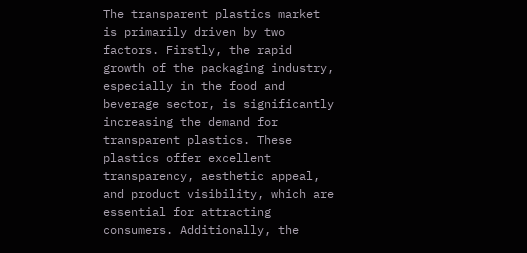The transparent plastics market is primarily driven by two factors. Firstly, the rapid growth of the packaging industry, especially in the food and beverage sector, is significantly increasing the demand for transparent plastics. These plastics offer excellent transparency, aesthetic appeal, and product visibility, which are essential for attracting consumers. Additionally, the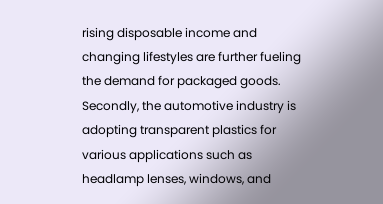rising disposable income and changing lifestyles are further fueling the demand for packaged goods. Secondly, the automotive industry is adopting transparent plastics for various applications such as headlamp lenses, windows, and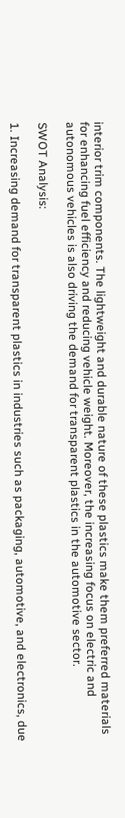interior trim components. The lightweight and durable nature of these plastics make them preferred materials for enhancing fuel efficiency and reducing vehicle weight. Moreover, the increasing focus on electric and autonomous vehicles is also driving the demand for transparent plastics in the automotive sector.

SWOT Analysis:

1. Increasing demand for transparent plastics in industries such as packaging, automotive, and electronics, due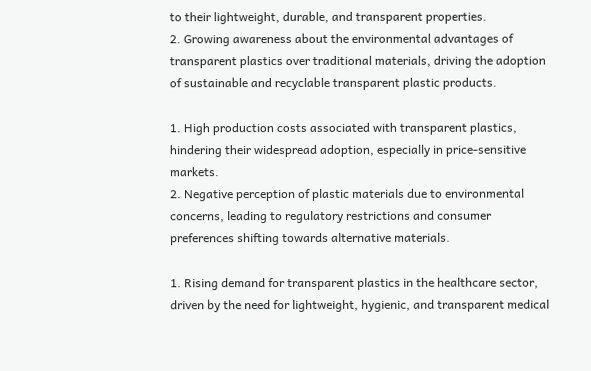to their lightweight, durable, and transparent properties.
2. Growing awareness about the environmental advantages of transparent plastics over traditional materials, driving the adoption of sustainable and recyclable transparent plastic products.

1. High production costs associated with transparent plastics, hindering their widespread adoption, especially in price-sensitive markets.
2. Negative perception of plastic materials due to environmental concerns, leading to regulatory restrictions and consumer preferences shifting towards alternative materials.

1. Rising demand for transparent plastics in the healthcare sector, driven by the need for lightweight, hygienic, and transparent medical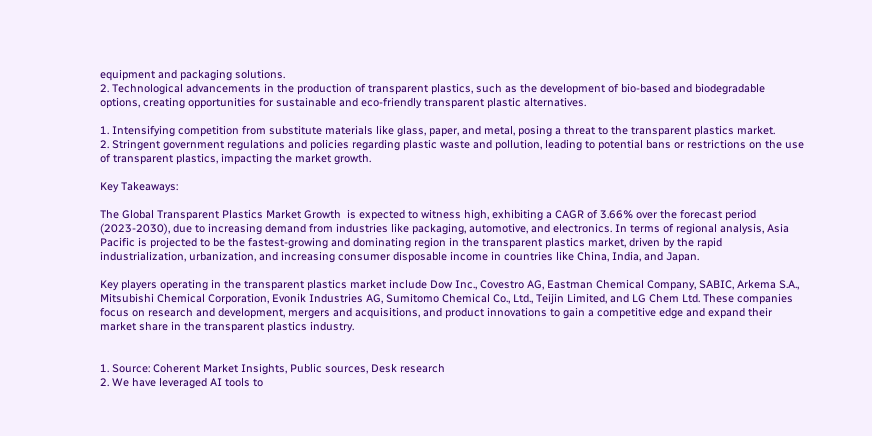equipment and packaging solutions.
2. Technological advancements in the production of transparent plastics, such as the development of bio-based and biodegradable options, creating opportunities for sustainable and eco-friendly transparent plastic alternatives.

1. Intensifying competition from substitute materials like glass, paper, and metal, posing a threat to the transparent plastics market.
2. Stringent government regulations and policies regarding plastic waste and pollution, leading to potential bans or restrictions on the use of transparent plastics, impacting the market growth.

Key Takeaways:

The Global Transparent Plastics Market Growth  is expected to witness high, exhibiting a CAGR of 3.66% over the forecast period (2023-2030), due to increasing demand from industries like packaging, automotive, and electronics. In terms of regional analysis, Asia Pacific is projected to be the fastest-growing and dominating region in the transparent plastics market, driven by the rapid industrialization, urbanization, and increasing consumer disposable income in countries like China, India, and Japan.

Key players operating in the transparent plastics market include Dow Inc., Covestro AG, Eastman Chemical Company, SABIC, Arkema S.A., Mitsubishi Chemical Corporation, Evonik Industries AG, Sumitomo Chemical Co., Ltd., Teijin Limited, and LG Chem Ltd. These companies focus on research and development, mergers and acquisitions, and product innovations to gain a competitive edge and expand their market share in the transparent plastics industry.


1. Source: Coherent Market Insights, Public sources, Desk research
2. We have leveraged AI tools to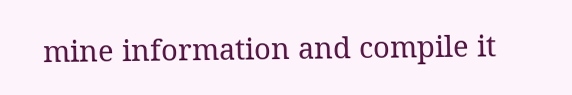mine information and compile it